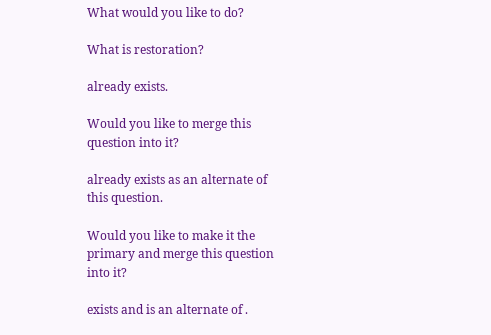What would you like to do?

What is restoration?

already exists.

Would you like to merge this question into it?

already exists as an alternate of this question.

Would you like to make it the primary and merge this question into it?

exists and is an alternate of .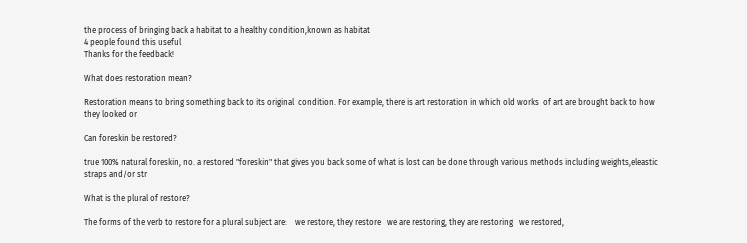the process of bringing back a habitat to a healthy condition,known as habitat
4 people found this useful
Thanks for the feedback!

What does restoration mean?

Restoration means to bring something back to its original  condition. For example, there is art restoration in which old works  of art are brought back to how they looked or

Can foreskin be restored?

true 100% natural foreskin, no. a restored "foreskin" that gives you back some of what is lost can be done through various methods including weights,eleastic straps and/or str

What is the plural of restore?

The forms of the verb to restore for a plural subject are:    we restore, they restore   we are restoring, they are restoring   we restored,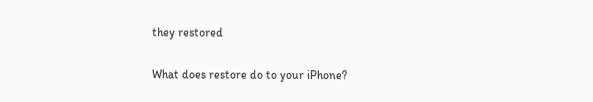they restored

What does restore do to your iPhone?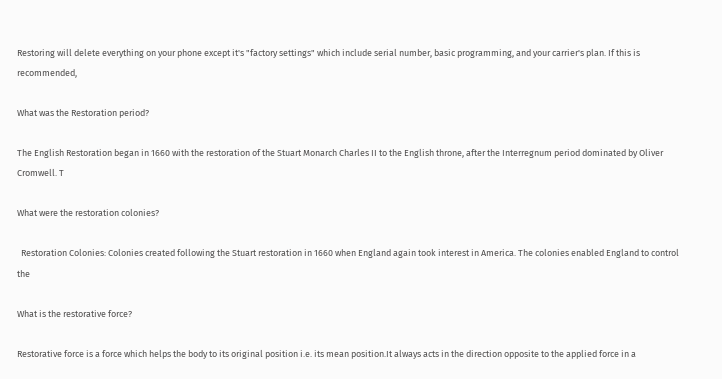Restoring will delete everything on your phone except it's "factory settings" which include serial number, basic programming, and your carrier's plan. If this is recommended,

What was the Restoration period?

The English Restoration began in 1660 with the restoration of the Stuart Monarch Charles II to the English throne, after the Interregnum period dominated by Oliver Cromwell. T

What were the restoration colonies?

  Restoration Colonies: Colonies created following the Stuart restoration in 1660 when England again took interest in America. The colonies enabled England to control the

What is the restorative force?

Restorative force is a force which helps the body to its original position i.e. its mean position.It always acts in the direction opposite to the applied force in a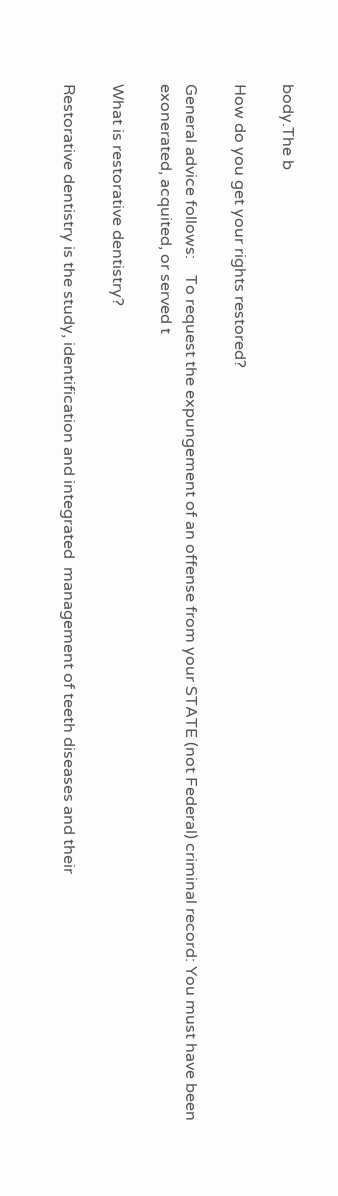body.The b

How do you get your rights restored?

General advice follows:    To request the expungement of an offense from your STATE (not Federal) criminal record: You must have been exonerated, acquited, or served t

What is restorative dentistry?

Restorative dentistry is the study, identification and integrated  management of teeth diseases and their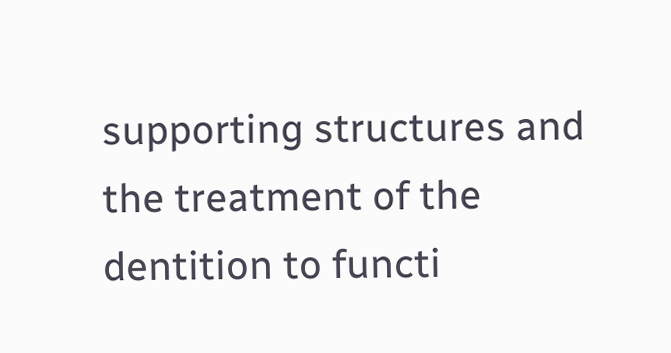supporting structures and  the treatment of the dentition to functi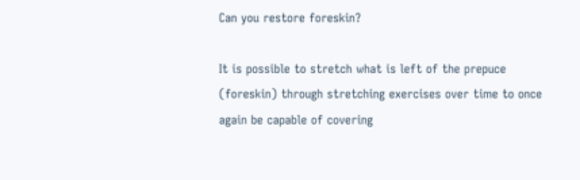Can you restore foreskin?

It is possible to stretch what is left of the prepuce (foreskin) through stretching exercises over time to once again be capable of covering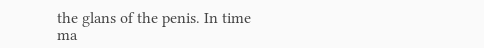the glans of the penis. In time ma